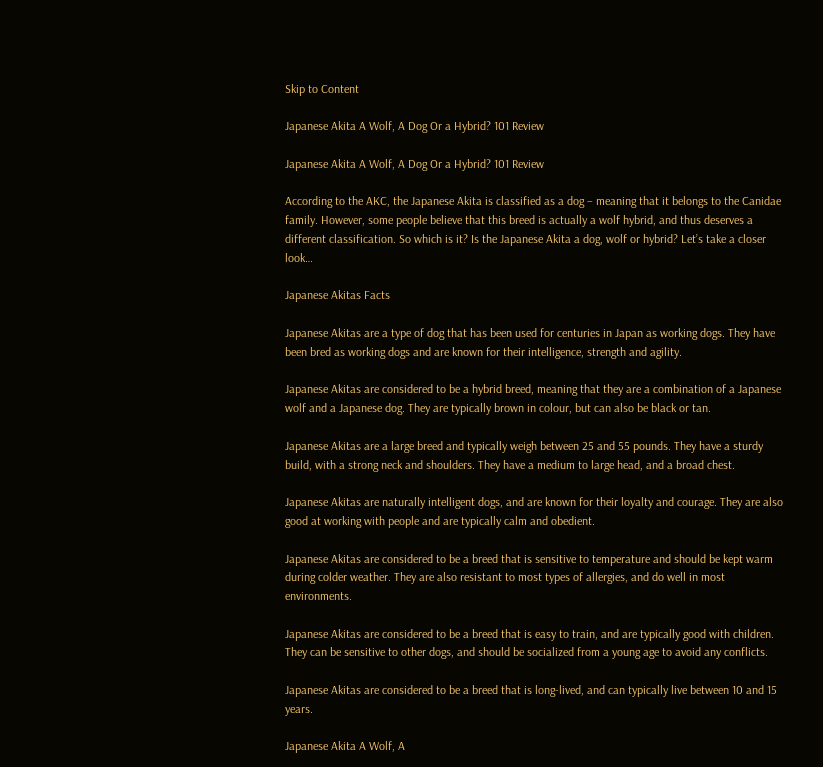Skip to Content

Japanese Akita A Wolf, A Dog Or a Hybrid? 101 Review

Japanese Akita A Wolf, A Dog Or a Hybrid? 101 Review

According to the AKC, the Japanese Akita is classified as a dog – meaning that it belongs to the Canidae family. However, some people believe that this breed is actually a wolf hybrid, and thus deserves a different classification. So which is it? Is the Japanese Akita a dog, wolf or hybrid? Let’s take a closer look…

Japanese Akitas Facts

Japanese Akitas are a type of dog that has been used for centuries in Japan as working dogs. They have been bred as working dogs and are known for their intelligence, strength and agility.

Japanese Akitas are considered to be a hybrid breed, meaning that they are a combination of a Japanese wolf and a Japanese dog. They are typically brown in colour, but can also be black or tan.

Japanese Akitas are a large breed and typically weigh between 25 and 55 pounds. They have a sturdy build, with a strong neck and shoulders. They have a medium to large head, and a broad chest.

Japanese Akitas are naturally intelligent dogs, and are known for their loyalty and courage. They are also good at working with people and are typically calm and obedient.

Japanese Akitas are considered to be a breed that is sensitive to temperature and should be kept warm during colder weather. They are also resistant to most types of allergies, and do well in most environments.

Japanese Akitas are considered to be a breed that is easy to train, and are typically good with children. They can be sensitive to other dogs, and should be socialized from a young age to avoid any conflicts.

Japanese Akitas are considered to be a breed that is long-lived, and can typically live between 10 and 15 years.

Japanese Akita A Wolf, A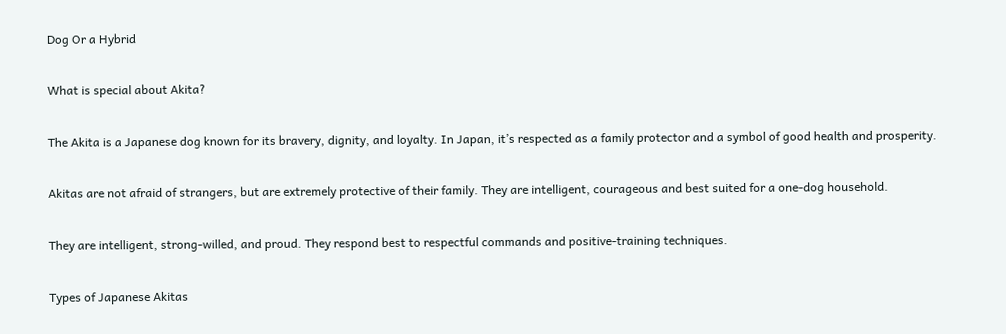Dog Or a Hybrid

What is special about Akita?

The Akita is a Japanese dog known for its bravery, dignity, and loyalty. In Japan, it’s respected as a family protector and a symbol of good health and prosperity.

Akitas are not afraid of strangers, but are extremely protective of their family. They are intelligent, courageous and best suited for a one-dog household.

They are intelligent, strong-willed, and proud. They respond best to respectful commands and positive-training techniques.

Types of Japanese Akitas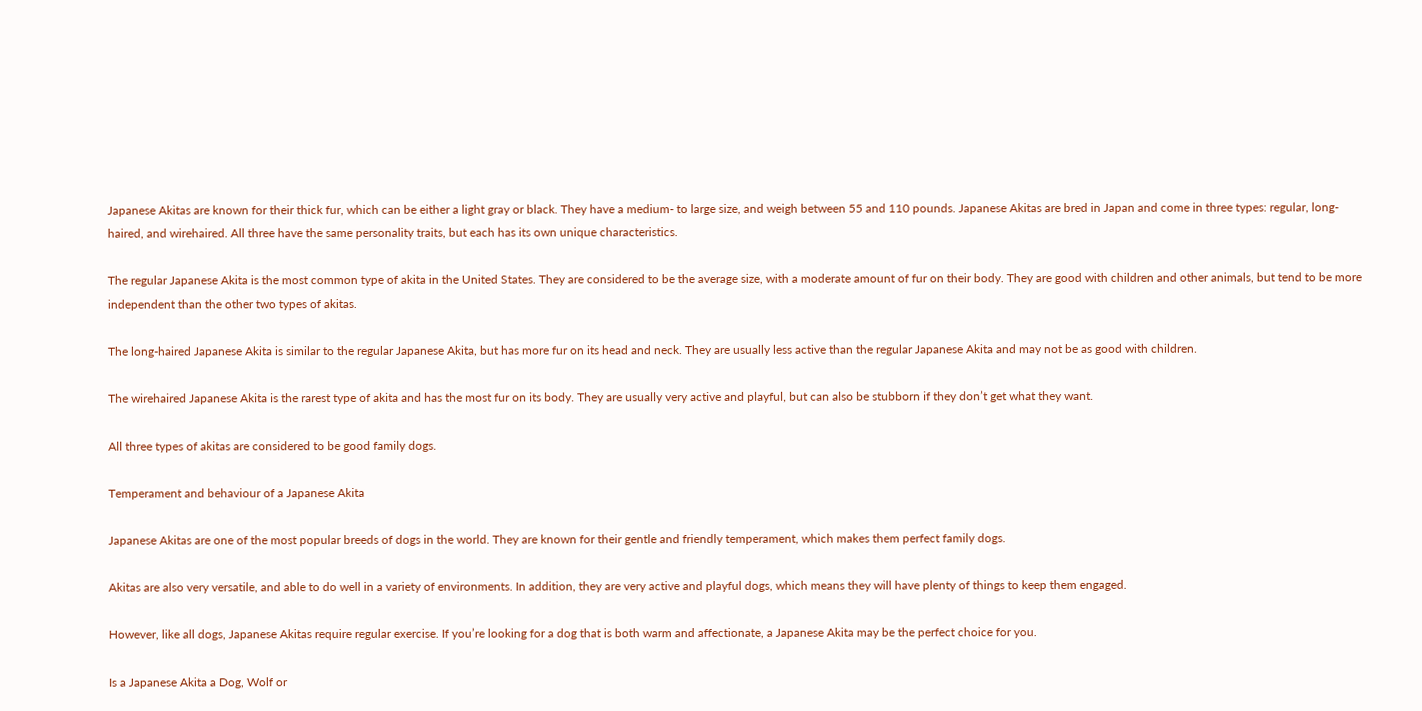Japanese Akitas are known for their thick fur, which can be either a light gray or black. They have a medium- to large size, and weigh between 55 and 110 pounds. Japanese Akitas are bred in Japan and come in three types: regular, long-haired, and wirehaired. All three have the same personality traits, but each has its own unique characteristics.

The regular Japanese Akita is the most common type of akita in the United States. They are considered to be the average size, with a moderate amount of fur on their body. They are good with children and other animals, but tend to be more independent than the other two types of akitas.

The long-haired Japanese Akita is similar to the regular Japanese Akita, but has more fur on its head and neck. They are usually less active than the regular Japanese Akita and may not be as good with children.

The wirehaired Japanese Akita is the rarest type of akita and has the most fur on its body. They are usually very active and playful, but can also be stubborn if they don’t get what they want.

All three types of akitas are considered to be good family dogs.

Temperament and behaviour of a Japanese Akita

Japanese Akitas are one of the most popular breeds of dogs in the world. They are known for their gentle and friendly temperament, which makes them perfect family dogs.

Akitas are also very versatile, and able to do well in a variety of environments. In addition, they are very active and playful dogs, which means they will have plenty of things to keep them engaged.

However, like all dogs, Japanese Akitas require regular exercise. If you’re looking for a dog that is both warm and affectionate, a Japanese Akita may be the perfect choice for you.

Is a Japanese Akita a Dog, Wolf or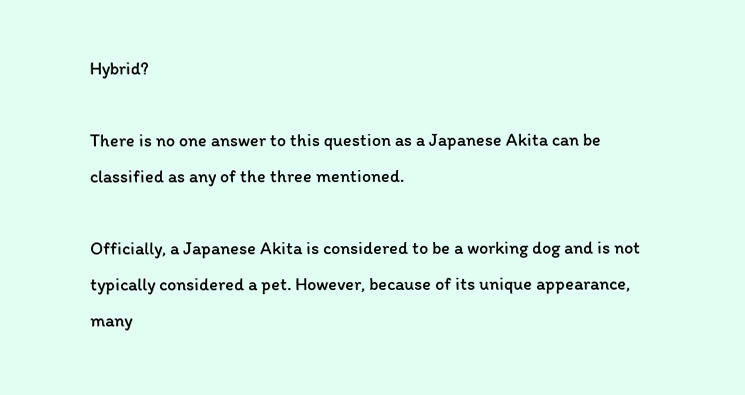Hybrid?

There is no one answer to this question as a Japanese Akita can be classified as any of the three mentioned.

Officially, a Japanese Akita is considered to be a working dog and is not typically considered a pet. However, because of its unique appearance, many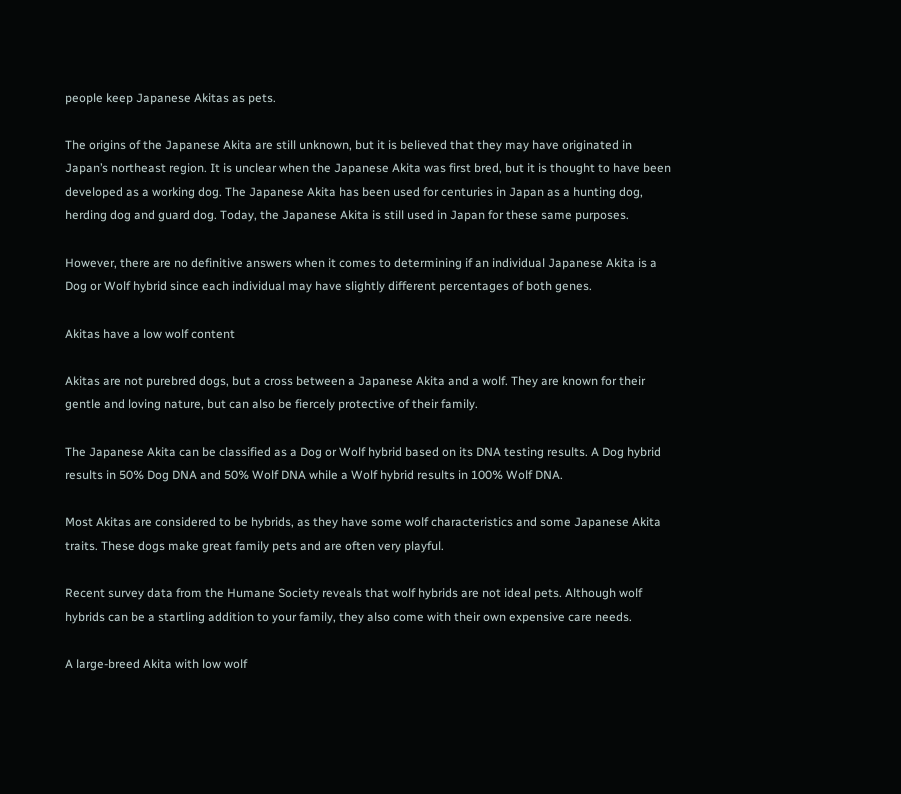people keep Japanese Akitas as pets.

The origins of the Japanese Akita are still unknown, but it is believed that they may have originated in Japan’s northeast region. It is unclear when the Japanese Akita was first bred, but it is thought to have been developed as a working dog. The Japanese Akita has been used for centuries in Japan as a hunting dog, herding dog and guard dog. Today, the Japanese Akita is still used in Japan for these same purposes.

However, there are no definitive answers when it comes to determining if an individual Japanese Akita is a Dog or Wolf hybrid since each individual may have slightly different percentages of both genes.

Akitas have a low wolf content

Akitas are not purebred dogs, but a cross between a Japanese Akita and a wolf. They are known for their gentle and loving nature, but can also be fiercely protective of their family.

The Japanese Akita can be classified as a Dog or Wolf hybrid based on its DNA testing results. A Dog hybrid results in 50% Dog DNA and 50% Wolf DNA while a Wolf hybrid results in 100% Wolf DNA.

Most Akitas are considered to be hybrids, as they have some wolf characteristics and some Japanese Akita traits. These dogs make great family pets and are often very playful.

Recent survey data from the Humane Society reveals that wolf hybrids are not ideal pets. Although wolf hybrids can be a startling addition to your family, they also come with their own expensive care needs.

A large-breed Akita with low wolf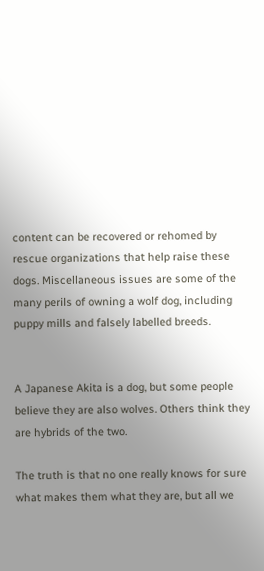content can be recovered or rehomed by rescue organizations that help raise these dogs. Miscellaneous issues are some of the many perils of owning a wolf dog, including puppy mills and falsely labelled breeds.


A Japanese Akita is a dog, but some people believe they are also wolves. Others think they are hybrids of the two.

The truth is that no one really knows for sure what makes them what they are, but all we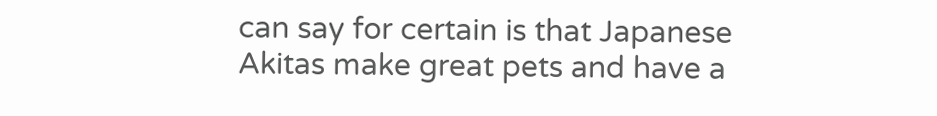can say for certain is that Japanese Akitas make great pets and have a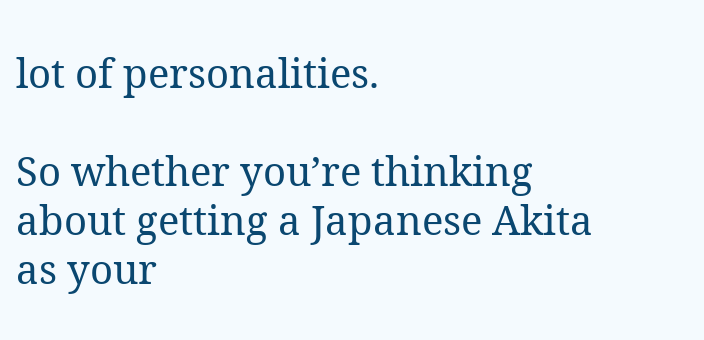lot of personalities.

So whether you’re thinking about getting a Japanese Akita as your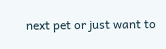next pet or just want to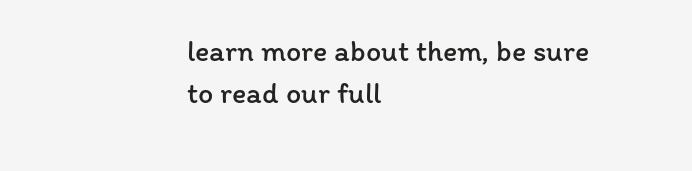learn more about them, be sure to read our full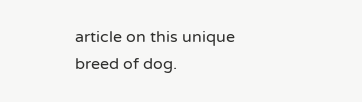article on this unique breed of dog.